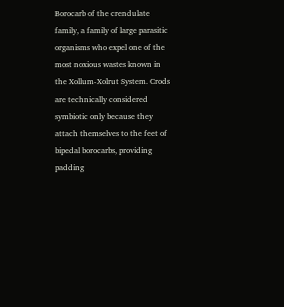Borocarb of the crendulate family, a family of large parasitic organisms who expel one of the most noxious wastes known in the Xollum-Xolrut System. Crods are technically considered symbiotic only because they attach themselves to the feet of bipedal borocarbs, providing padding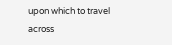upon which to travel across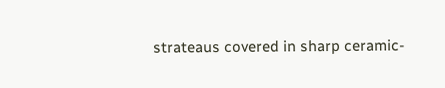strateaus covered in sharp ceramic-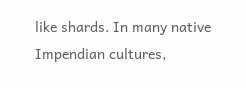like shards. In many native Impendian cultures,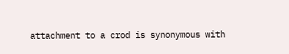attachment to a crod is synonymous with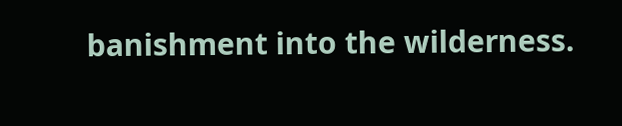banishment into the wilderness.